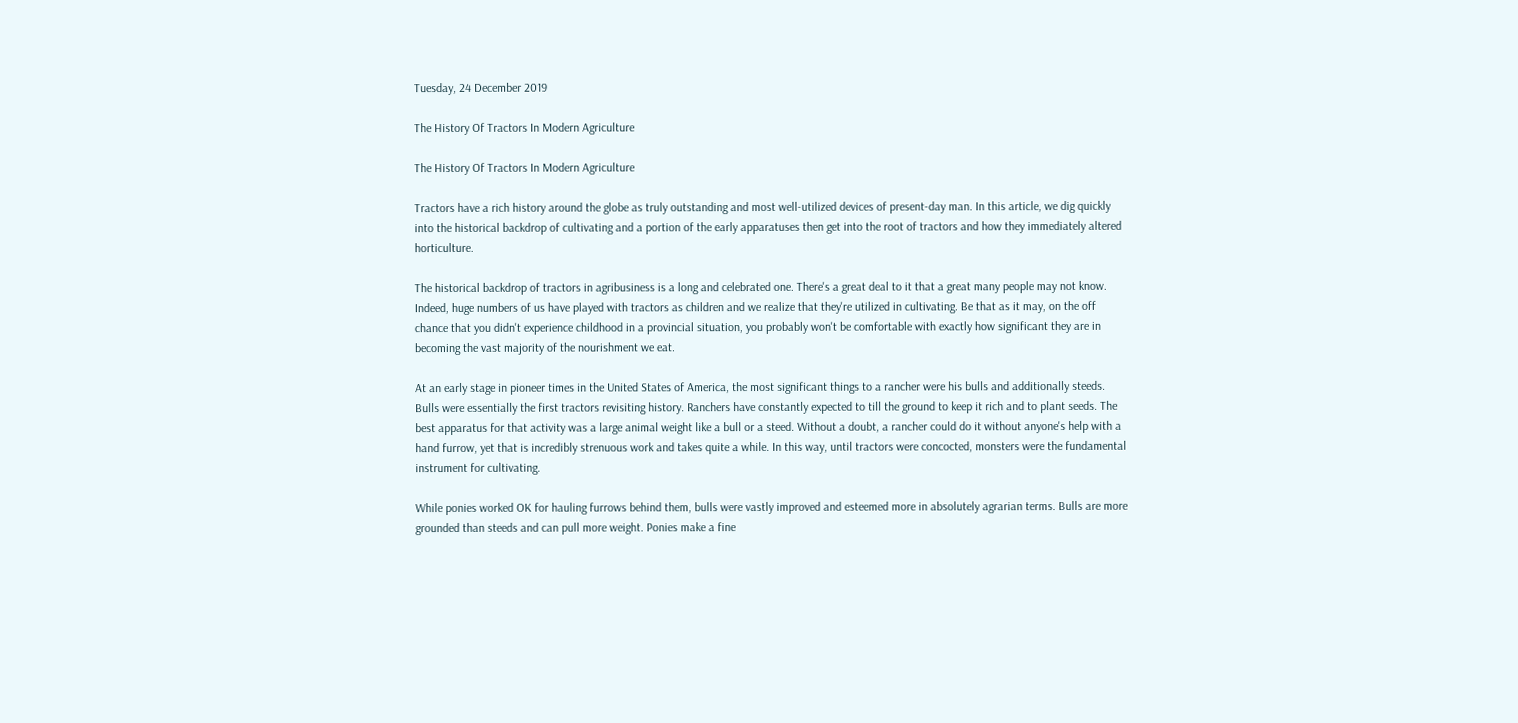Tuesday, 24 December 2019

The History Of Tractors In Modern Agriculture

The History Of Tractors In Modern Agriculture

Tractors have a rich history around the globe as truly outstanding and most well-utilized devices of present-day man. In this article, we dig quickly into the historical backdrop of cultivating and a portion of the early apparatuses then get into the root of tractors and how they immediately altered horticulture.

The historical backdrop of tractors in agribusiness is a long and celebrated one. There's a great deal to it that a great many people may not know. Indeed, huge numbers of us have played with tractors as children and we realize that they're utilized in cultivating. Be that as it may, on the off chance that you didn't experience childhood in a provincial situation, you probably won't be comfortable with exactly how significant they are in becoming the vast majority of the nourishment we eat.

At an early stage in pioneer times in the United States of America, the most significant things to a rancher were his bulls and additionally steeds. Bulls were essentially the first tractors revisiting history. Ranchers have constantly expected to till the ground to keep it rich and to plant seeds. The best apparatus for that activity was a large animal weight like a bull or a steed. Without a doubt, a rancher could do it without anyone's help with a hand furrow, yet that is incredibly strenuous work and takes quite a while. In this way, until tractors were concocted, monsters were the fundamental instrument for cultivating.

While ponies worked OK for hauling furrows behind them, bulls were vastly improved and esteemed more in absolutely agrarian terms. Bulls are more grounded than steeds and can pull more weight. Ponies make a fine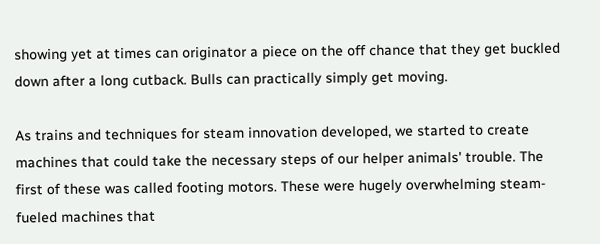showing yet at times can originator a piece on the off chance that they get buckled down after a long cutback. Bulls can practically simply get moving.

As trains and techniques for steam innovation developed, we started to create machines that could take the necessary steps of our helper animals' trouble. The first of these was called footing motors. These were hugely overwhelming steam-fueled machines that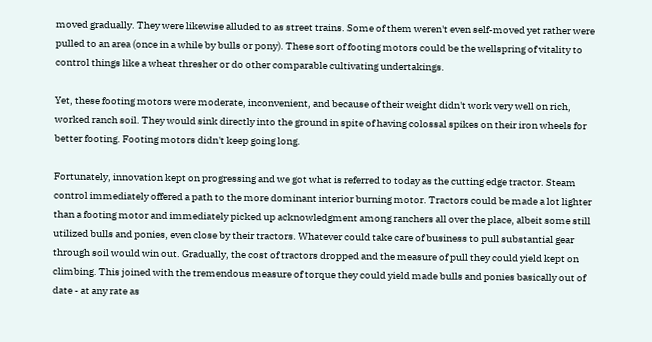moved gradually. They were likewise alluded to as street trains. Some of them weren't even self-moved yet rather were pulled to an area (once in a while by bulls or pony). These sort of footing motors could be the wellspring of vitality to control things like a wheat thresher or do other comparable cultivating undertakings.

Yet, these footing motors were moderate, inconvenient, and because of their weight didn't work very well on rich, worked ranch soil. They would sink directly into the ground in spite of having colossal spikes on their iron wheels for better footing. Footing motors didn't keep going long.

Fortunately, innovation kept on progressing and we got what is referred to today as the cutting edge tractor. Steam control immediately offered a path to the more dominant interior burning motor. Tractors could be made a lot lighter than a footing motor and immediately picked up acknowledgment among ranchers all over the place, albeit some still utilized bulls and ponies, even close by their tractors. Whatever could take care of business to pull substantial gear through soil would win out. Gradually, the cost of tractors dropped and the measure of pull they could yield kept on climbing. This joined with the tremendous measure of torque they could yield made bulls and ponies basically out of date - at any rate as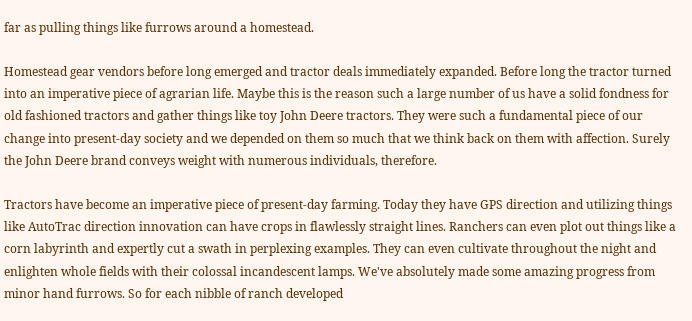far as pulling things like furrows around a homestead.

Homestead gear vendors before long emerged and tractor deals immediately expanded. Before long the tractor turned into an imperative piece of agrarian life. Maybe this is the reason such a large number of us have a solid fondness for old fashioned tractors and gather things like toy John Deere tractors. They were such a fundamental piece of our change into present-day society and we depended on them so much that we think back on them with affection. Surely the John Deere brand conveys weight with numerous individuals, therefore.

Tractors have become an imperative piece of present-day farming. Today they have GPS direction and utilizing things like AutoTrac direction innovation can have crops in flawlessly straight lines. Ranchers can even plot out things like a corn labyrinth and expertly cut a swath in perplexing examples. They can even cultivate throughout the night and enlighten whole fields with their colossal incandescent lamps. We've absolutely made some amazing progress from minor hand furrows. So for each nibble of ranch developed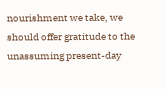nourishment we take, we should offer gratitude to the unassuming present-day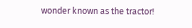wonder known as the tractor!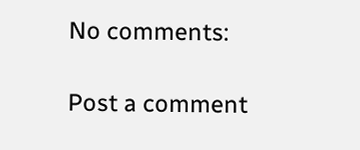No comments:

Post a comment